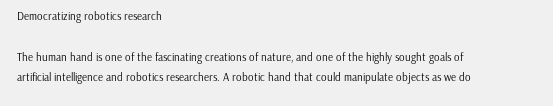Democratizing robotics research

The human hand is one of the fascinating creations of nature, and one of the highly sought goals of artificial intelligence and robotics researchers. A robotic hand that could manipulate objects as we do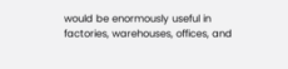would be enormously useful in factories, warehouses, offices, and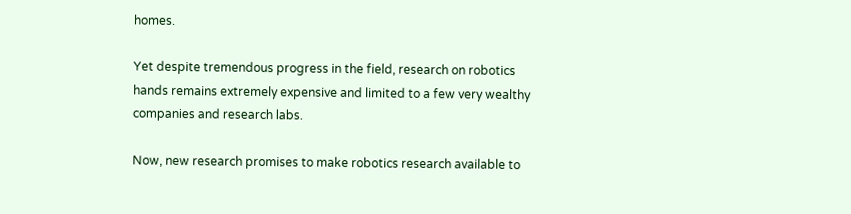homes.

Yet despite tremendous progress in the field, research on robotics hands remains extremely expensive and limited to a few very wealthy companies and research labs.

Now, new research promises to make robotics research available to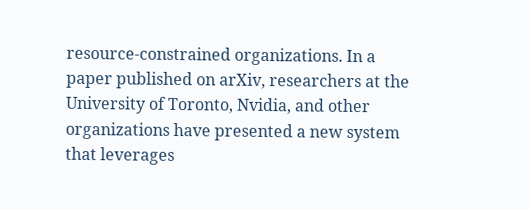resource-constrained organizations. In a paper published on arXiv, researchers at the University of Toronto, Nvidia, and other organizations have presented a new system that leverages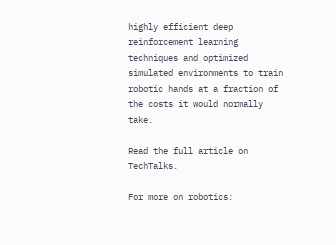highly efficient deep reinforcement learning techniques and optimized simulated environments to train robotic hands at a fraction of the costs it would normally take.

Read the full article on TechTalks.

For more on robotics: